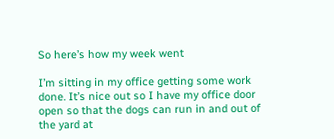So here’s how my week went

I’m sitting in my office getting some work done. It’s nice out so I have my office door open so that the dogs can run in and out of the yard at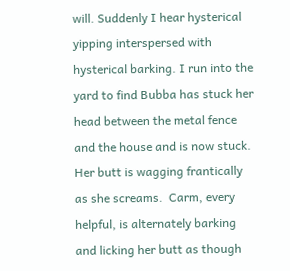will. Suddenly I hear hysterical yipping interspersed with hysterical barking. I run into the yard to find Bubba has stuck her head between the metal fence and the house and is now stuck. Her butt is wagging frantically as she screams.  Carm, every helpful, is alternately barking and licking her butt as though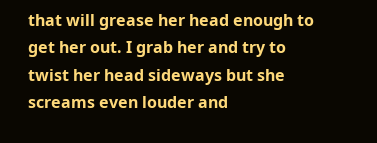that will grease her head enough to get her out. I grab her and try to twist her head sideways but she screams even louder and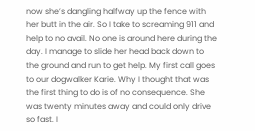now she’s dangling halfway up the fence with her butt in the air. So I take to screaming 911 and help to no avail. No one is around here during the day. I manage to slide her head back down to the ground and run to get help. My first call goes to our dogwalker Karie. Why I thought that was the first thing to do is of no consequence. She was twenty minutes away and could only drive so fast. I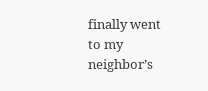finally went to my neighbor’s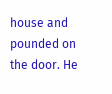house and pounded on the door. He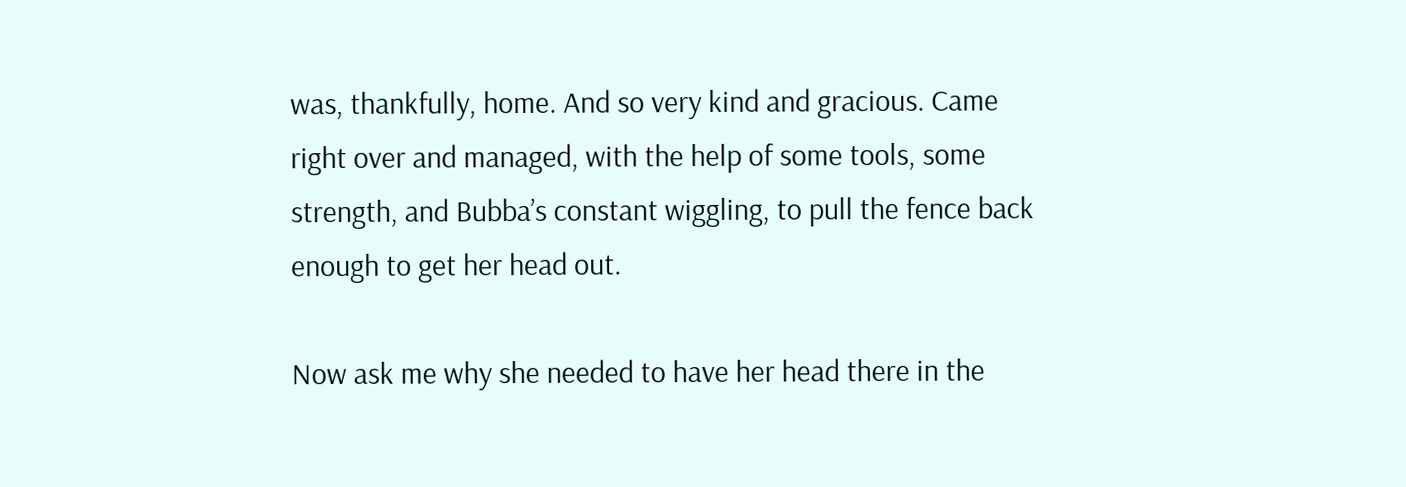was, thankfully, home. And so very kind and gracious. Came right over and managed, with the help of some tools, some strength, and Bubba’s constant wiggling, to pull the fence back enough to get her head out.

Now ask me why she needed to have her head there in the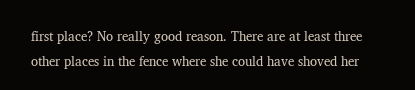first place? No really good reason. There are at least three other places in the fence where she could have shoved her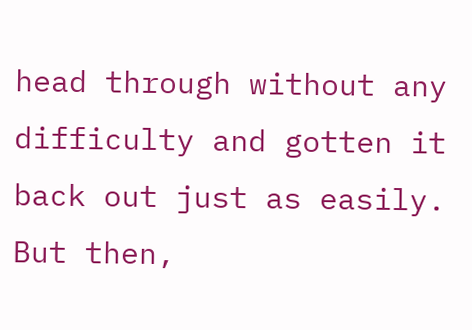head through without any difficulty and gotten it back out just as easily. But then,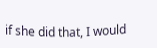if she did that, I would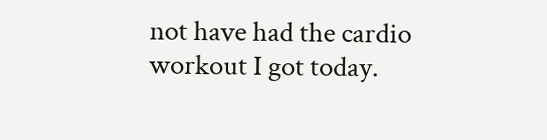not have had the cardio workout I got today.